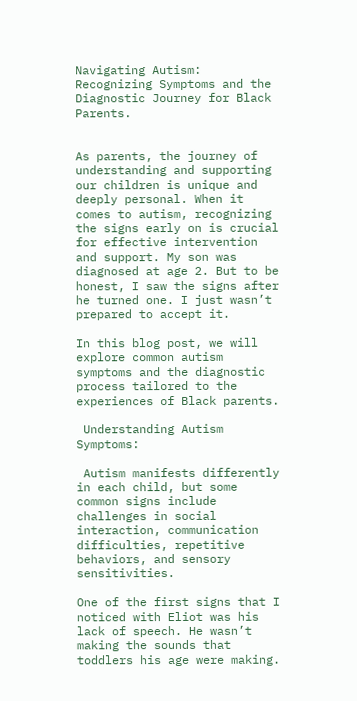Navigating Autism: Recognizing Symptoms and the Diagnostic Journey for Black Parents.


As parents, the journey of understanding and supporting our children is unique and deeply personal. When it comes to autism, recognizing the signs early on is crucial for effective intervention and support. My son was diagnosed at age 2. But to be honest, I saw the signs after he turned one. I just wasn’t prepared to accept it.

In this blog post, we will explore common autism symptoms and the diagnostic process tailored to the experiences of Black parents.

 Understanding Autism Symptoms:

 Autism manifests differently in each child, but some common signs include challenges in social interaction, communication difficulties, repetitive behaviors, and sensory sensitivities.

One of the first signs that I noticed with Eliot was his lack of speech. He wasn’t making the sounds that toddlers his age were making.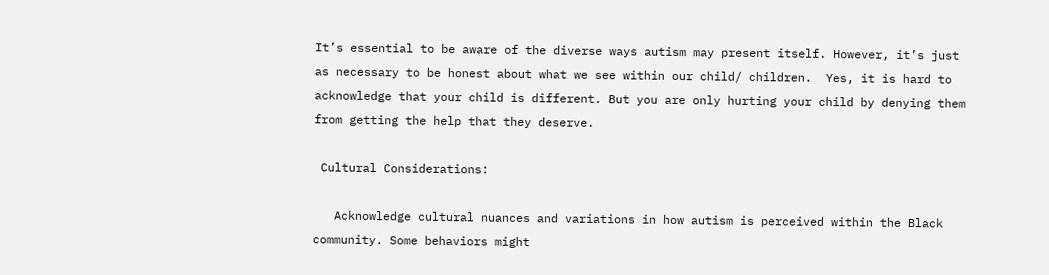It’s essential to be aware of the diverse ways autism may present itself. However, it’s just as necessary to be honest about what we see within our child/ children.  Yes, it is hard to acknowledge that your child is different. But you are only hurting your child by denying them from getting the help that they deserve.

 Cultural Considerations:

   Acknowledge cultural nuances and variations in how autism is perceived within the Black community. Some behaviors might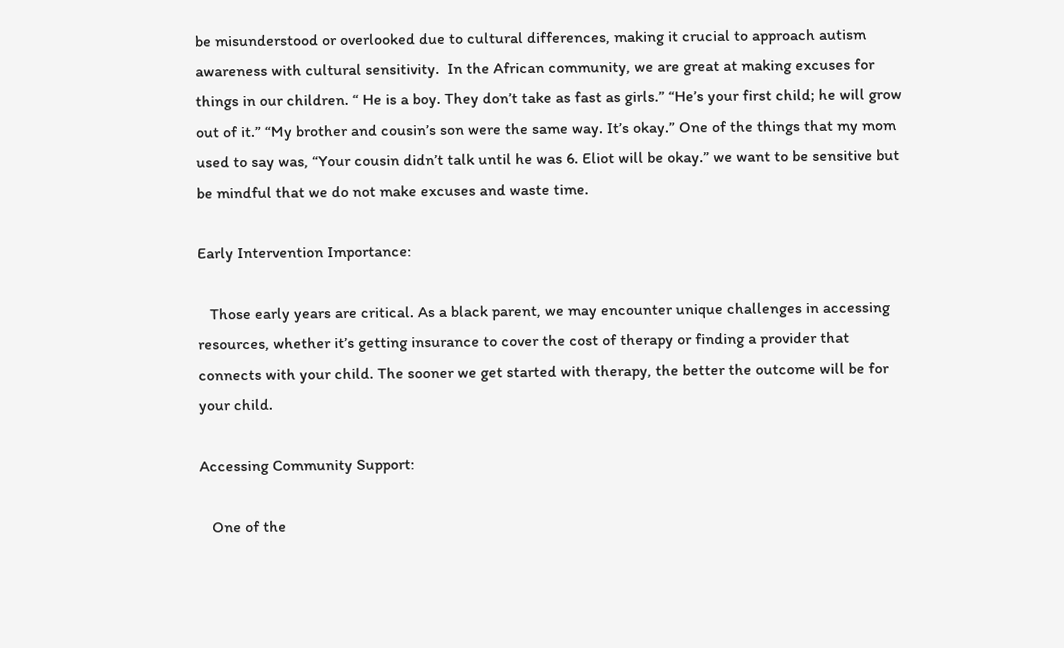be misunderstood or overlooked due to cultural differences, making it crucial to approach autism awareness with cultural sensitivity.  In the African community, we are great at making excuses for things in our children. “ He is a boy. They don’t take as fast as girls.” “He’s your first child; he will grow out of it.” “My brother and cousin’s son were the same way. It’s okay.” One of the things that my mom used to say was, “Your cousin didn’t talk until he was 6. Eliot will be okay.” we want to be sensitive but be mindful that we do not make excuses and waste time.

Early Intervention Importance:

   Those early years are critical. As a black parent, we may encounter unique challenges in accessing resources, whether it’s getting insurance to cover the cost of therapy or finding a provider that connects with your child. The sooner we get started with therapy, the better the outcome will be for your child.

Accessing Community Support:

   One of the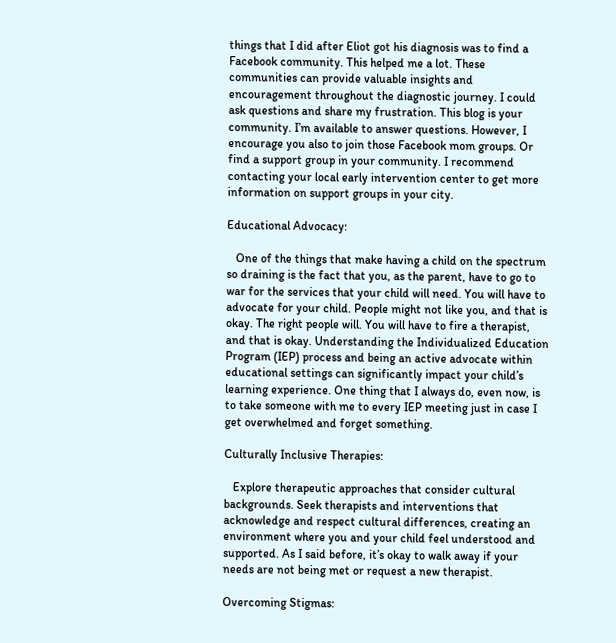things that I did after Eliot got his diagnosis was to find a Facebook community. This helped me a lot. These communities can provide valuable insights and encouragement throughout the diagnostic journey. I could ask questions and share my frustration. This blog is your community. I’m available to answer questions. However, I encourage you also to join those Facebook mom groups. Or find a support group in your community. I recommend contacting your local early intervention center to get more information on support groups in your city.

Educational Advocacy:

   One of the things that make having a child on the spectrum so draining is the fact that you, as the parent, have to go to war for the services that your child will need. You will have to advocate for your child. People might not like you, and that is okay. The right people will. You will have to fire a therapist, and that is okay. Understanding the Individualized Education Program (IEP) process and being an active advocate within educational settings can significantly impact your child’s learning experience. One thing that I always do, even now, is to take someone with me to every IEP meeting just in case I get overwhelmed and forget something.

Culturally Inclusive Therapies:

   Explore therapeutic approaches that consider cultural backgrounds. Seek therapists and interventions that acknowledge and respect cultural differences, creating an environment where you and your child feel understood and supported. As I said before, it’s okay to walk away if your needs are not being met or request a new therapist.

Overcoming Stigmas: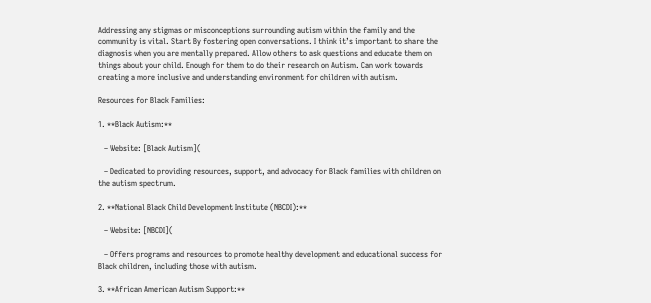Addressing any stigmas or misconceptions surrounding autism within the family and the community is vital. Start By fostering open conversations. I think it’s important to share the diagnosis when you are mentally prepared. Allow others to ask questions and educate them on things about your child. Enough for them to do their research on Autism. Can work towards creating a more inclusive and understanding environment for children with autism.

Resources for Black Families:

1. **Black Autism:**

   – Website: [Black Autism](

   – Dedicated to providing resources, support, and advocacy for Black families with children on the autism spectrum.

2. **National Black Child Development Institute (NBCDI):**

   – Website: [NBCDI](

   – Offers programs and resources to promote healthy development and educational success for Black children, including those with autism.

3. **African American Autism Support:**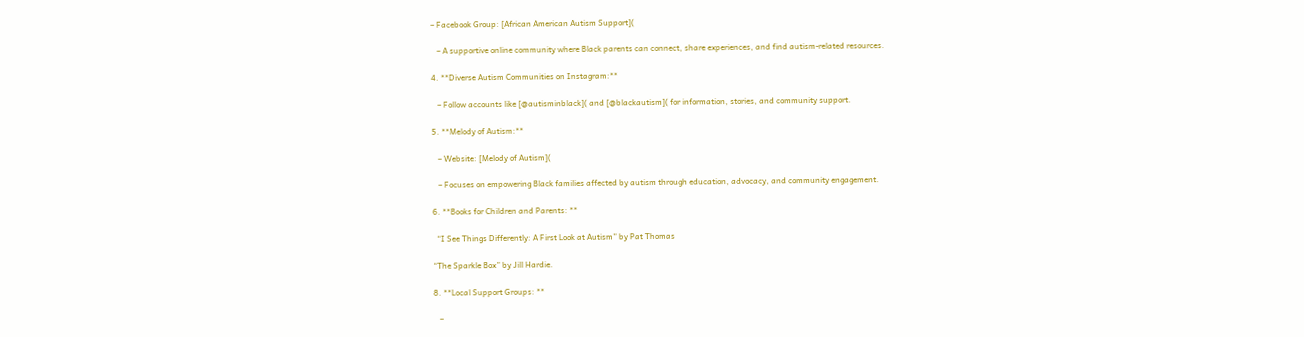– Facebook Group: [African American Autism Support](

   – A supportive online community where Black parents can connect, share experiences, and find autism-related resources.

4. **Diverse Autism Communities on Instagram:**

   – Follow accounts like [@autisminblack]( and [@blackautism]( for information, stories, and community support.

5. **Melody of Autism:**

   – Website: [Melody of Autism](

   – Focuses on empowering Black families affected by autism through education, advocacy, and community engagement.

6. **Books for Children and Parents: **

  “I See Things Differently: A First Look at Autism” by Pat Thomas

“The Sparkle Box” by Jill Hardie.

8. **Local Support Groups: **

   –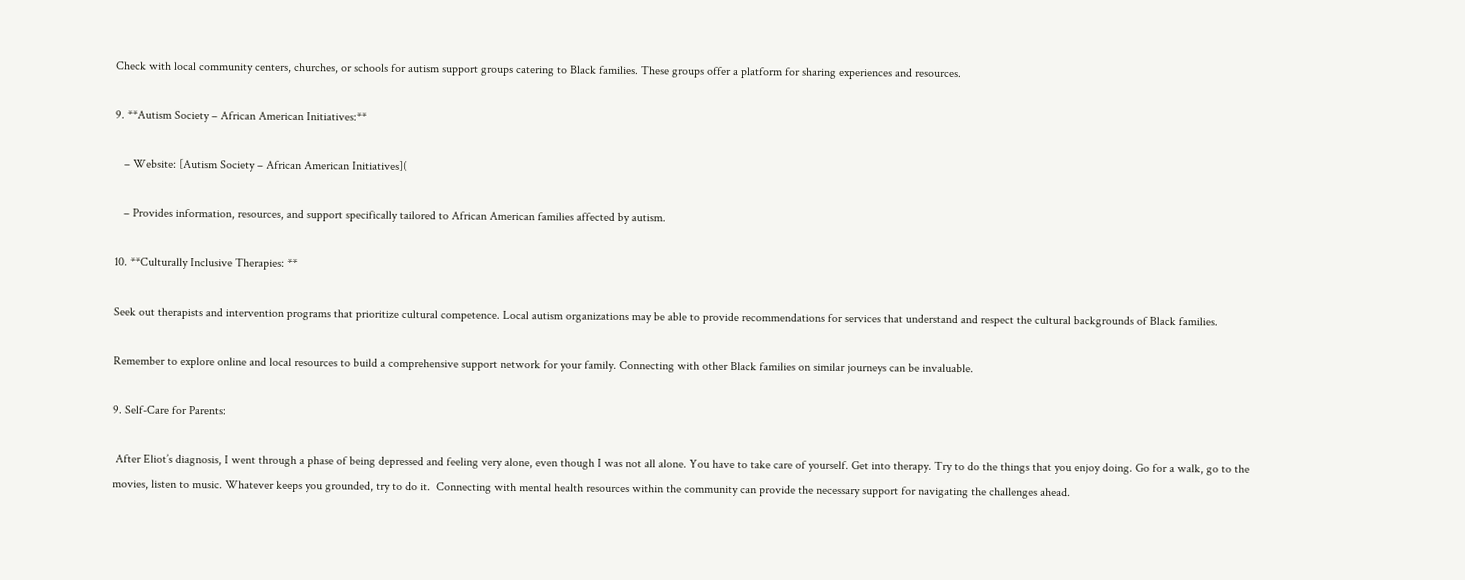Check with local community centers, churches, or schools for autism support groups catering to Black families. These groups offer a platform for sharing experiences and resources.

9. **Autism Society – African American Initiatives:**

   – Website: [Autism Society – African American Initiatives](

   – Provides information, resources, and support specifically tailored to African American families affected by autism.

10. **Culturally Inclusive Therapies: **

Seek out therapists and intervention programs that prioritize cultural competence. Local autism organizations may be able to provide recommendations for services that understand and respect the cultural backgrounds of Black families.

Remember to explore online and local resources to build a comprehensive support network for your family. Connecting with other Black families on similar journeys can be invaluable.

9. Self-Care for Parents:

 After Eliot’s diagnosis, I went through a phase of being depressed and feeling very alone, even though I was not all alone. You have to take care of yourself. Get into therapy. Try to do the things that you enjoy doing. Go for a walk, go to the movies, listen to music. Whatever keeps you grounded, try to do it.  Connecting with mental health resources within the community can provide the necessary support for navigating the challenges ahead.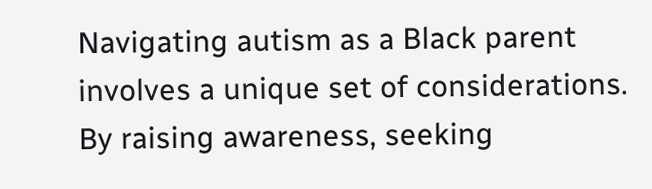Navigating autism as a Black parent involves a unique set of considerations. By raising awareness, seeking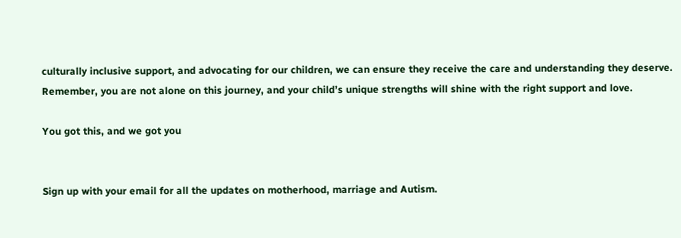culturally inclusive support, and advocating for our children, we can ensure they receive the care and understanding they deserve. Remember, you are not alone on this journey, and your child’s unique strengths will shine with the right support and love.

You got this, and we got you


Sign up with your email for all the updates on motherhood, marriage and Autism.